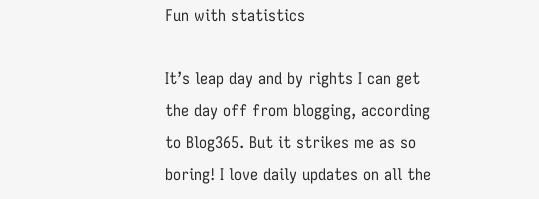Fun with statistics

It’s leap day and by rights I can get the day off from blogging, according to Blog365. But it strikes me as so boring! I love daily updates on all the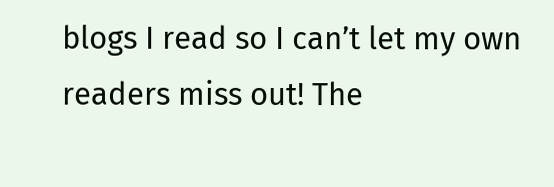blogs I read so I can’t let my own readers miss out! The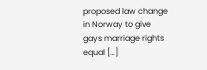proposed law change in Norway to give gays marriage rights equal […]